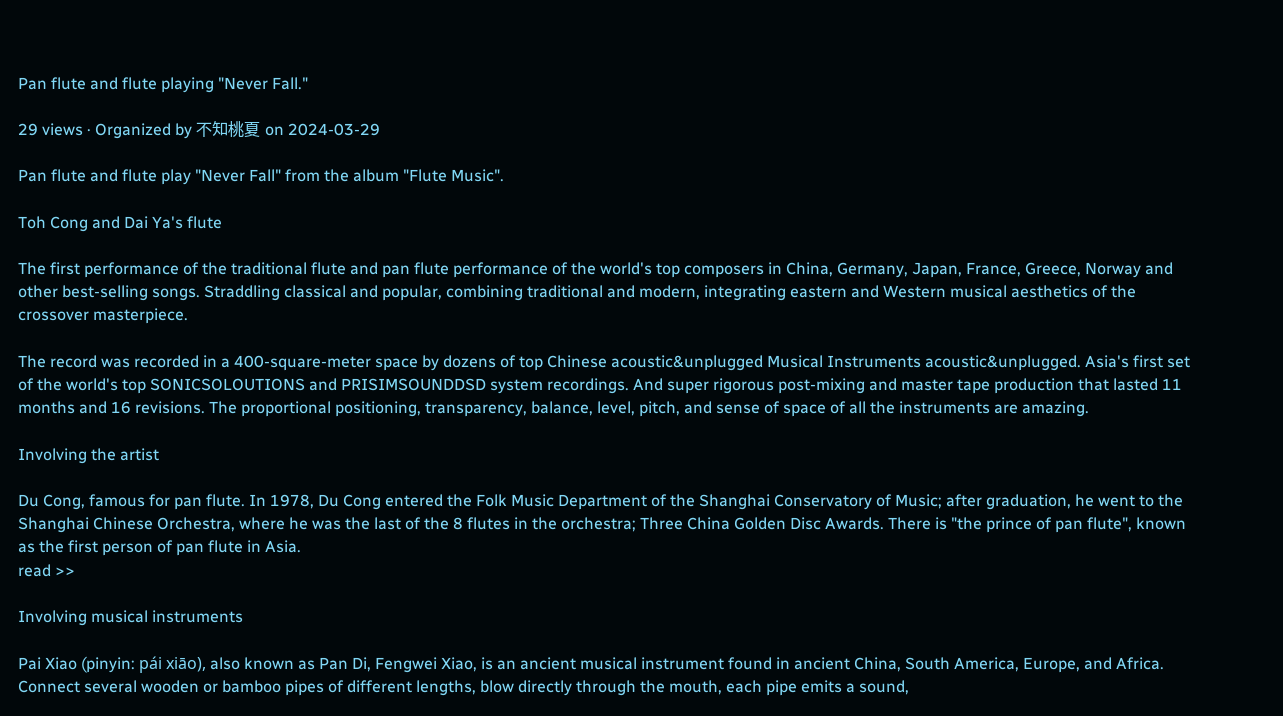Pan flute and flute playing "Never Fall."

29 views · Organized by 不知桃夏 on 2024-03-29

Pan flute and flute play "Never Fall" from the album "Flute Music".

Toh Cong and Dai Ya's flute

The first performance of the traditional flute and pan flute performance of the world's top composers in China, Germany, Japan, France, Greece, Norway and other best-selling songs. Straddling classical and popular, combining traditional and modern, integrating eastern and Western musical aesthetics of the crossover masterpiece.

The record was recorded in a 400-square-meter space by dozens of top Chinese acoustic&unplugged Musical Instruments acoustic&unplugged. Asia's first set of the world's top SONICSOLOUTIONS and PRISIMSOUNDDSD system recordings. And super rigorous post-mixing and master tape production that lasted 11 months and 16 revisions. The proportional positioning, transparency, balance, level, pitch, and sense of space of all the instruments are amazing.

Involving the artist

Du Cong, famous for pan flute. In 1978, Du Cong entered the Folk Music Department of the Shanghai Conservatory of Music; after graduation, he went to the Shanghai Chinese Orchestra, where he was the last of the 8 flutes in the orchestra; Three China Golden Disc Awards. There is "the prince of pan flute", known as the first person of pan flute in Asia.
read >>

Involving musical instruments

Pai Xiao (pinyin: pái xiāo), also known as Pan Di, Fengwei Xiao, is an ancient musical instrument found in ancient China, South America, Europe, and Africa. Connect several wooden or bamboo pipes of different lengths, blow directly through the mouth, each pipe emits a sound,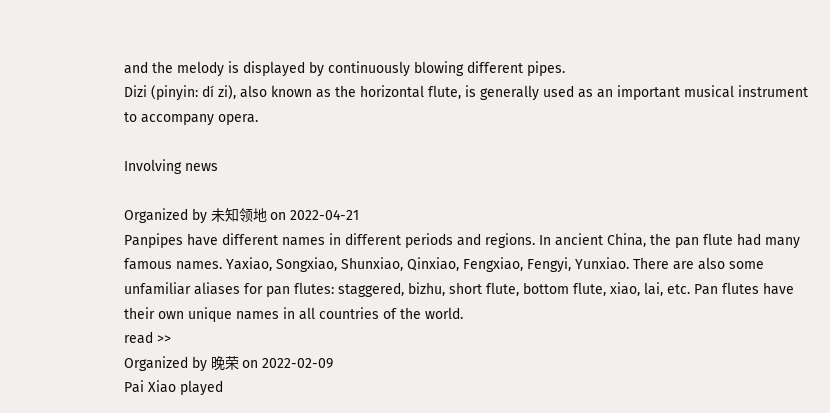and the melody is displayed by continuously blowing different pipes.
Dizi (pinyin: dí zi), also known as the horizontal flute, is generally used as an important musical instrument to accompany opera.

Involving news

Organized by 未知领地 on 2022-04-21
Panpipes have different names in different periods and regions. In ancient China, the pan flute had many famous names. Yaxiao, Songxiao, Shunxiao, Qinxiao, Fengxiao, Fengyi, Yunxiao. There are also some unfamiliar aliases for pan flutes: staggered, bizhu, short flute, bottom flute, xiao, lai, etc. Pan flutes have their own unique names in all countries of the world.
read >>
Organized by 晚荣 on 2022-02-09
Pai Xiao played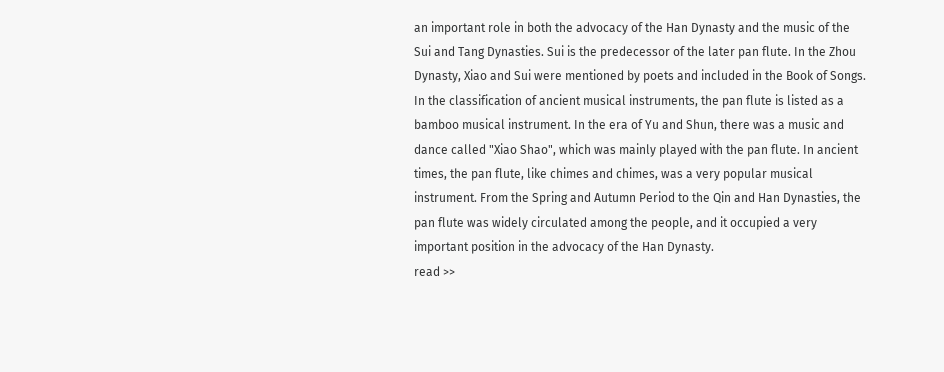an important role in both the advocacy of the Han Dynasty and the music of the Sui and Tang Dynasties. Sui is the predecessor of the later pan flute. In the Zhou Dynasty, Xiao and Sui were mentioned by poets and included in the Book of Songs. In the classification of ancient musical instruments, the pan flute is listed as a bamboo musical instrument. In the era of Yu and Shun, there was a music and dance called "Xiao Shao", which was mainly played with the pan flute. In ancient times, the pan flute, like chimes and chimes, was a very popular musical instrument. From the Spring and Autumn Period to the Qin and Han Dynasties, the pan flute was widely circulated among the people, and it occupied a very important position in the advocacy of the Han Dynasty.
read >>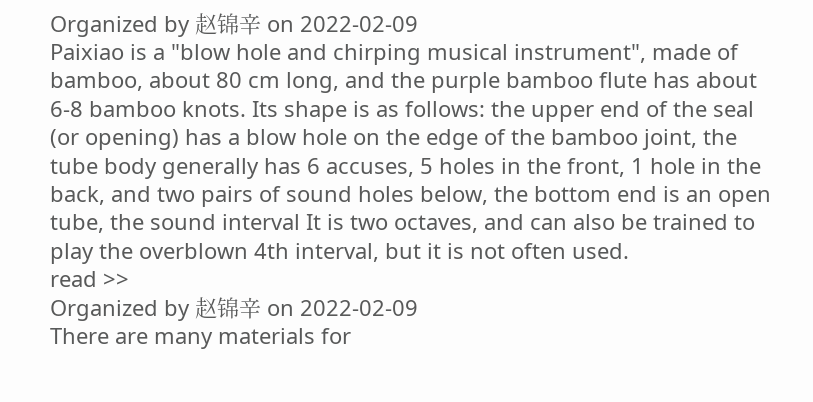Organized by 赵锦辛 on 2022-02-09
Paixiao is a "blow hole and chirping musical instrument", made of bamboo, about 80 cm long, and the purple bamboo flute has about 6-8 bamboo knots. Its shape is as follows: the upper end of the seal (or opening) has a blow hole on the edge of the bamboo joint, the tube body generally has 6 accuses, 5 holes in the front, 1 hole in the back, and two pairs of sound holes below, the bottom end is an open tube, the sound interval It is two octaves, and can also be trained to play the overblown 4th interval, but it is not often used.
read >>
Organized by 赵锦辛 on 2022-02-09
There are many materials for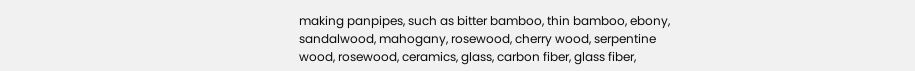making panpipes, such as bitter bamboo, thin bamboo, ebony, sandalwood, mahogany, rosewood, cherry wood, serpentine wood, rosewood, ceramics, glass, carbon fiber, glass fiber,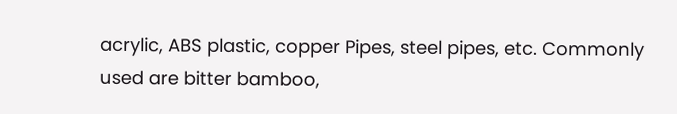acrylic, ABS plastic, copper Pipes, steel pipes, etc. Commonly used are bitter bamboo,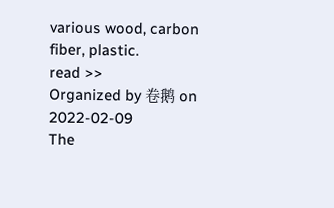various wood, carbon fiber, plastic.
read >>
Organized by 卷鹅 on 2022-02-09
The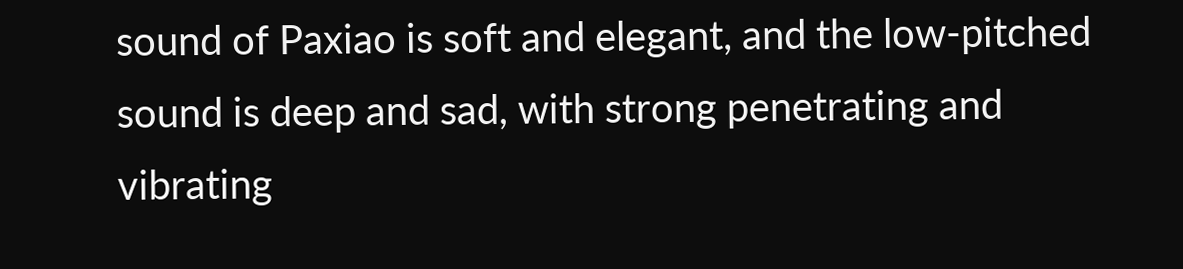sound of Paxiao is soft and elegant, and the low-pitched sound is deep and sad, with strong penetrating and vibrating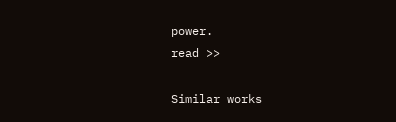power.
read >>

Similar works